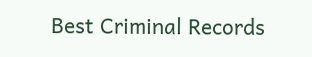Best Criminal Records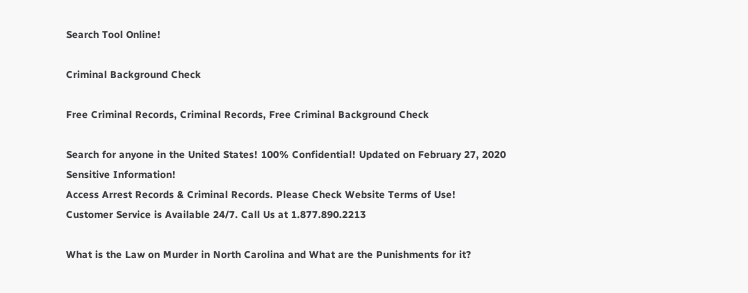Search Tool Online!

Criminal Background Check

Free Criminal Records, Criminal Records, Free Criminal Background Check

Search for anyone in the United States! 100% Confidential! Updated on February 27, 2020
Sensitive Information!
Access Arrest Records & Criminal Records. Please Check Website Terms of Use!
Customer Service is Available 24/7. Call Us at 1.877.890.2213

What is the Law on Murder in North Carolina and What are the Punishments for it?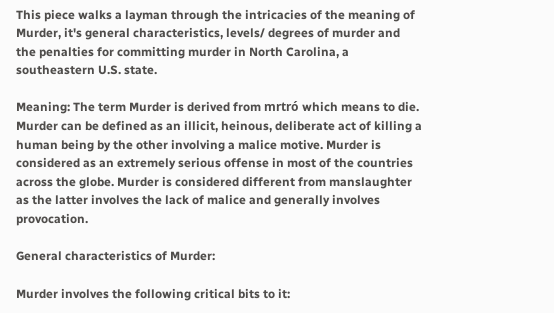This piece walks a layman through the intricacies of the meaning of Murder, it's general characteristics, levels/ degrees of murder and the penalties for committing murder in North Carolina, a southeastern U.S. state.

Meaning: The term Murder is derived from mrtró which means to die. Murder can be defined as an illicit, heinous, deliberate act of killing a human being by the other involving a malice motive. Murder is considered as an extremely serious offense in most of the countries across the globe. Murder is considered different from manslaughter as the latter involves the lack of malice and generally involves provocation.

General characteristics of Murder:

Murder involves the following critical bits to it: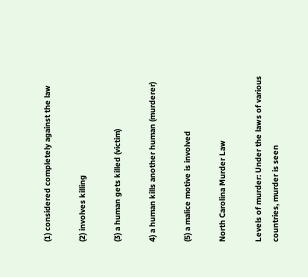(1) considered completely against the law

(2) involves killing

(3) a human gets killed (victim)

4) a human kills another human (murderer)

(5) a malice motive is involved

North Carolina Murder Law

Levels of murder: Under the laws of various countries, murder is seen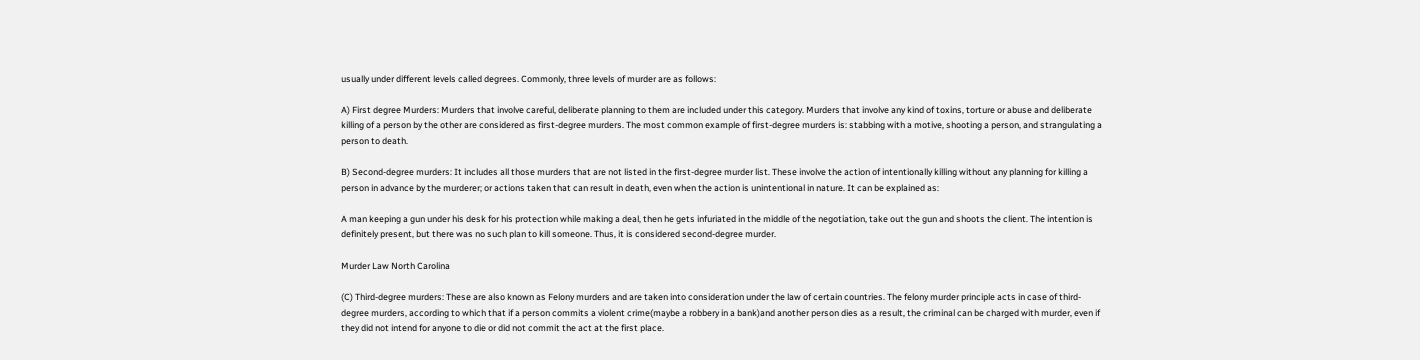usually under different levels called degrees. Commonly, three levels of murder are as follows:

A) First degree Murders: Murders that involve careful, deliberate planning to them are included under this category. Murders that involve any kind of toxins, torture or abuse and deliberate killing of a person by the other are considered as first-degree murders. The most common example of first-degree murders is: stabbing with a motive, shooting a person, and strangulating a person to death.

B) Second-degree murders: It includes all those murders that are not listed in the first-degree murder list. These involve the action of intentionally killing without any planning for killing a person in advance by the murderer; or actions taken that can result in death, even when the action is unintentional in nature. It can be explained as:

A man keeping a gun under his desk for his protection while making a deal, then he gets infuriated in the middle of the negotiation, take out the gun and shoots the client. The intention is definitely present, but there was no such plan to kill someone. Thus, it is considered second-degree murder.

Murder Law North Carolina

(C) Third-degree murders: These are also known as Felony murders and are taken into consideration under the law of certain countries. The felony murder principle acts in case of third-degree murders, according to which that if a person commits a violent crime(maybe a robbery in a bank)and another person dies as a result, the criminal can be charged with murder, even if they did not intend for anyone to die or did not commit the act at the first place.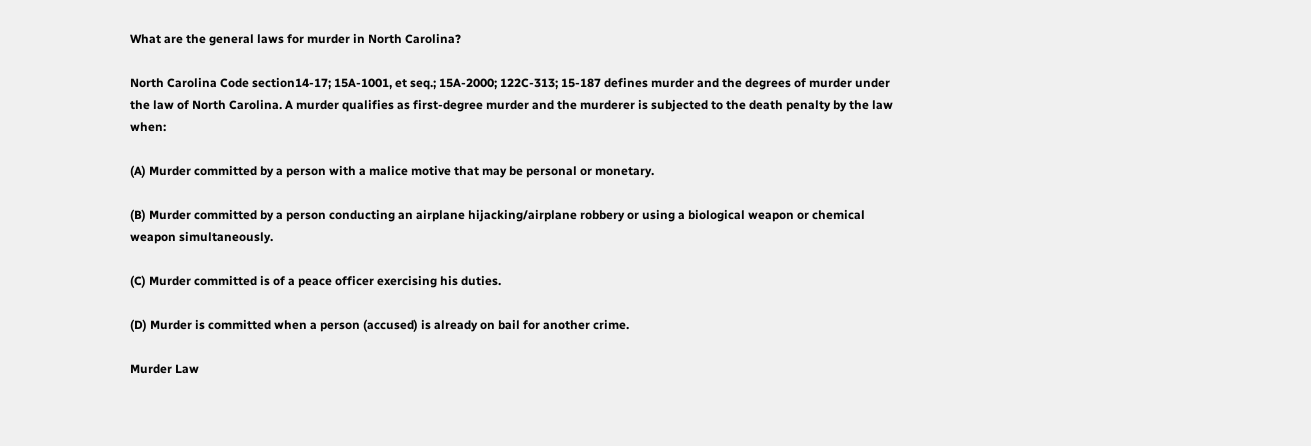What are the general laws for murder in North Carolina?

North Carolina Code section14-17; 15A-1001, et seq.; 15A-2000; 122C-313; 15-187 defines murder and the degrees of murder under the law of North Carolina. A murder qualifies as first-degree murder and the murderer is subjected to the death penalty by the law when:

(A) Murder committed by a person with a malice motive that may be personal or monetary.

(B) Murder committed by a person conducting an airplane hijacking/airplane robbery or using a biological weapon or chemical weapon simultaneously.

(C) Murder committed is of a peace officer exercising his duties.

(D) Murder is committed when a person (accused) is already on bail for another crime.

Murder Law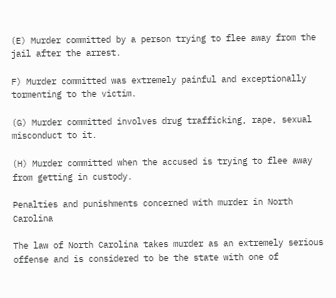(E) Murder committed by a person trying to flee away from the jail after the arrest.

F) Murder committed was extremely painful and exceptionally tormenting to the victim.

(G) Murder committed involves drug trafficking, rape, sexual misconduct to it.

(H) Murder committed when the accused is trying to flee away from getting in custody.

Penalties and punishments concerned with murder in North Carolina

The law of North Carolina takes murder as an extremely serious offense and is considered to be the state with one of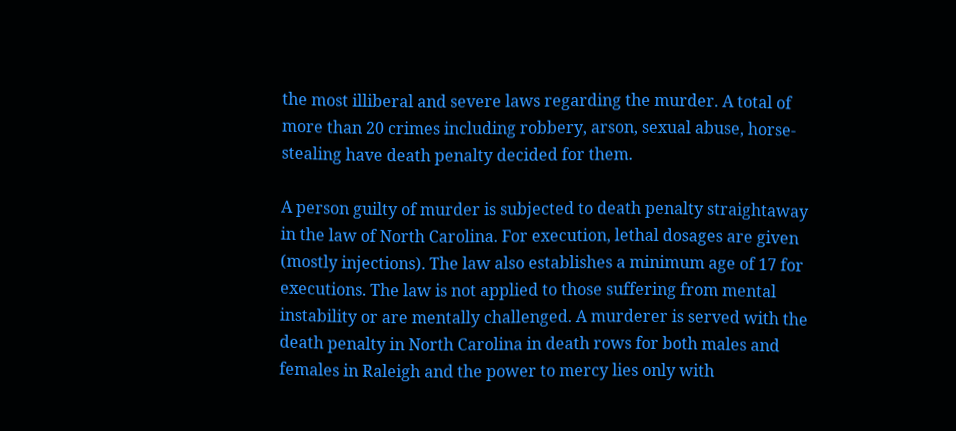the most illiberal and severe laws regarding the murder. A total of more than 20 crimes including robbery, arson, sexual abuse, horse-stealing have death penalty decided for them.

A person guilty of murder is subjected to death penalty straightaway in the law of North Carolina. For execution, lethal dosages are given (mostly injections). The law also establishes a minimum age of 17 for executions. The law is not applied to those suffering from mental instability or are mentally challenged. A murderer is served with the death penalty in North Carolina in death rows for both males and females in Raleigh and the power to mercy lies only with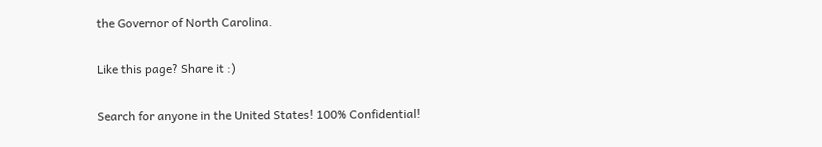the Governor of North Carolina.

Like this page? Share it :)

Search for anyone in the United States! 100% Confidential!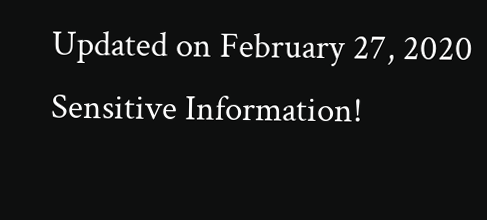Updated on February 27, 2020
Sensitive Information!